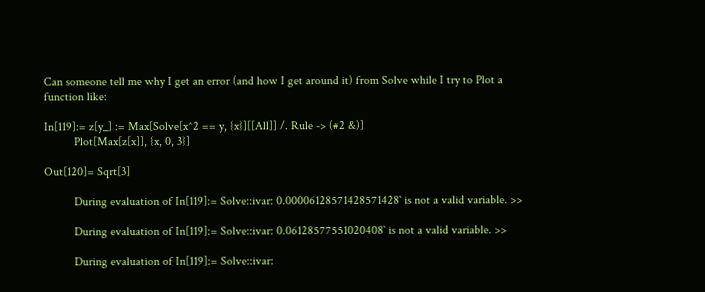Can someone tell me why I get an error (and how I get around it) from Solve while I try to Plot a function like:

In[119]:= z[y_] := Max[Solve[x^2 == y, {x}][[All]] /. Rule -> (#2 &)]
          Plot[Max[z[x]], {x, 0, 3}]

Out[120]= Sqrt[3]

          During evaluation of In[119]:= Solve::ivar: 0.00006128571428571428` is not a valid variable. >>

          During evaluation of In[119]:= Solve::ivar: 0.06128577551020408` is not a valid variable. >>

          During evaluation of In[119]:= Solve::ivar: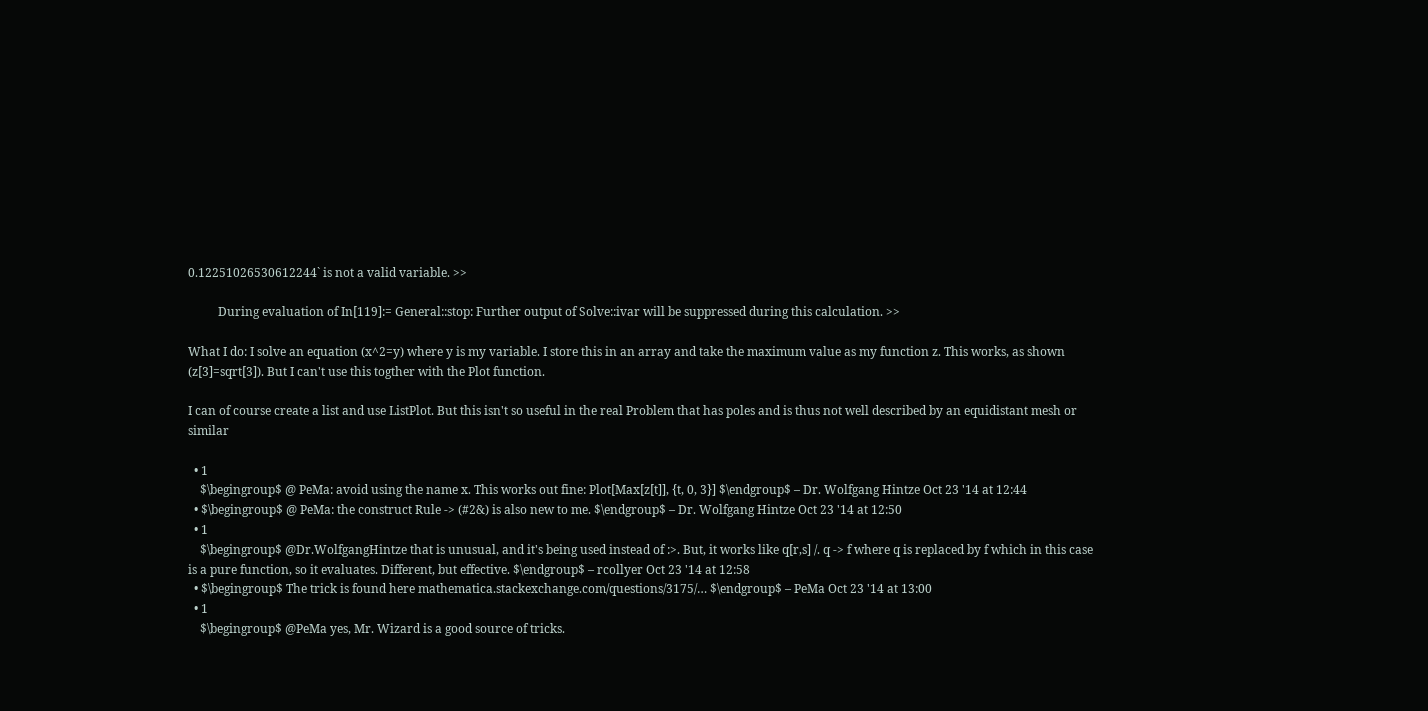0.12251026530612244` is not a valid variable. >>

          During evaluation of In[119]:= General::stop: Further output of Solve::ivar will be suppressed during this calculation. >>

What I do: I solve an equation (x^2=y) where y is my variable. I store this in an array and take the maximum value as my function z. This works, as shown (z[3]=sqrt[3]). But I can't use this togther with the Plot function.

I can of course create a list and use ListPlot. But this isn't so useful in the real Problem that has poles and is thus not well described by an equidistant mesh or similar

  • 1
    $\begingroup$ @ PeMa: avoid using the name x. This works out fine: Plot[Max[z[t]], {t, 0, 3}] $\endgroup$ – Dr. Wolfgang Hintze Oct 23 '14 at 12:44
  • $\begingroup$ @ PeMa: the construct Rule -> (#2&) is also new to me. $\endgroup$ – Dr. Wolfgang Hintze Oct 23 '14 at 12:50
  • 1
    $\begingroup$ @Dr.WolfgangHintze that is unusual, and it's being used instead of :>. But, it works like q[r,s] /. q -> f where q is replaced by f which in this case is a pure function, so it evaluates. Different, but effective. $\endgroup$ – rcollyer Oct 23 '14 at 12:58
  • $\begingroup$ The trick is found here mathematica.stackexchange.com/questions/3175/… $\endgroup$ – PeMa Oct 23 '14 at 13:00
  • 1
    $\begingroup$ @PeMa yes, Mr. Wizard is a good source of tricks.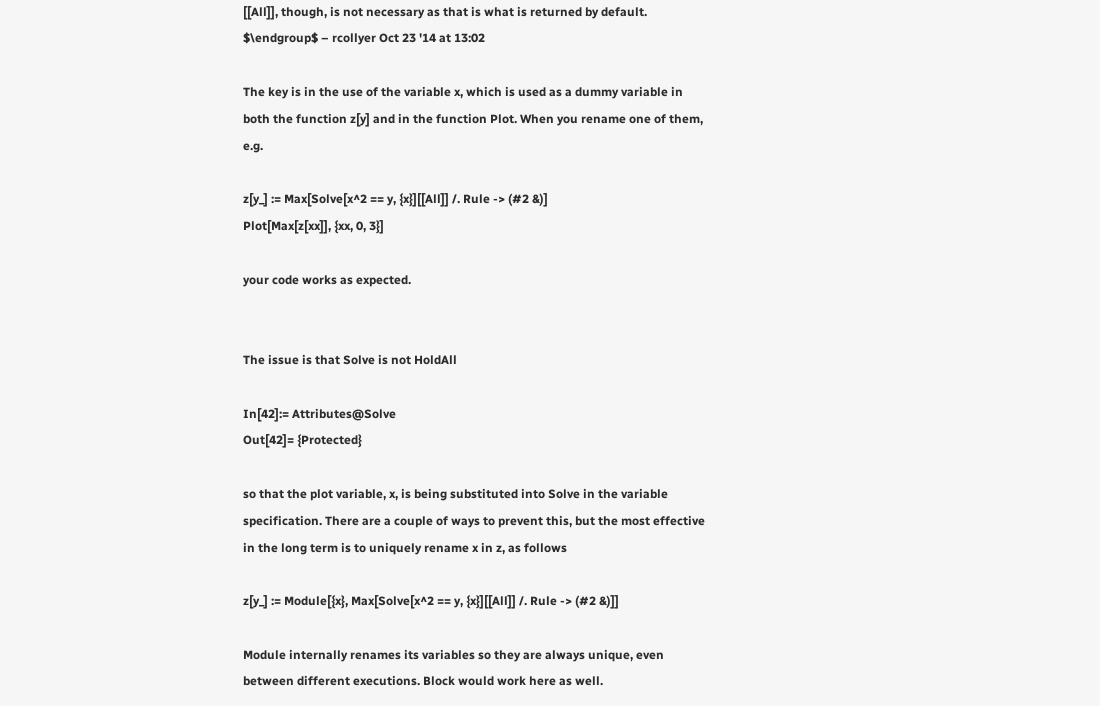[[All]], though, is not necessary as that is what is returned by default. $\endgroup$ – rcollyer Oct 23 '14 at 13:02

The key is in the use of the variable x, which is used as a dummy variable in both the function z[y] and in the function Plot. When you rename one of them, e.g.

z[y_] := Max[Solve[x^2 == y, {x}][[All]] /. Rule -> (#2 &)]
Plot[Max[z[xx]], {xx, 0, 3}]

your code works as expected.


The issue is that Solve is not HoldAll

In[42]:= Attributes@Solve
Out[42]= {Protected}

so that the plot variable, x, is being substituted into Solve in the variable specification. There are a couple of ways to prevent this, but the most effective in the long term is to uniquely rename x in z, as follows

z[y_] := Module[{x}, Max[Solve[x^2 == y, {x}][[All]] /. Rule -> (#2 &)]]

Module internally renames its variables so they are always unique, even between different executions. Block would work here as well.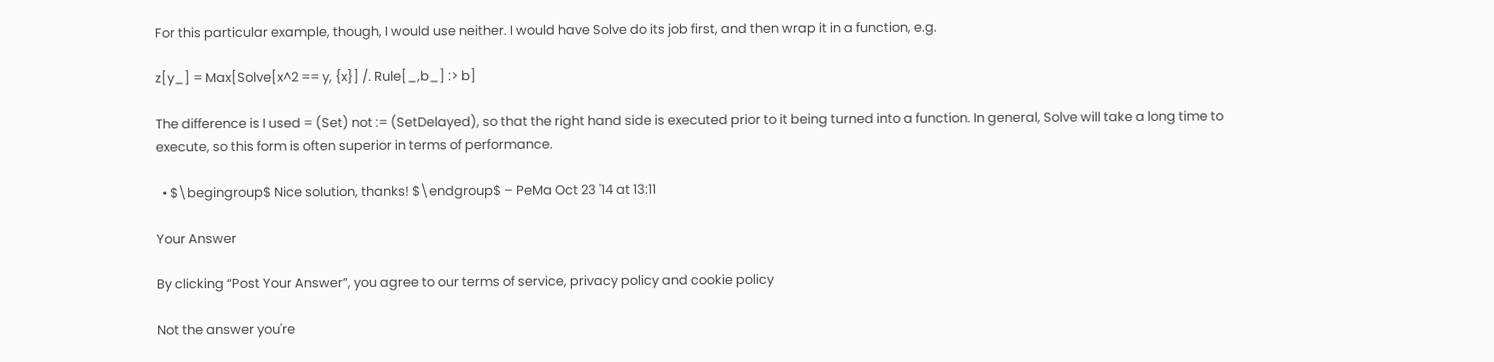For this particular example, though, I would use neither. I would have Solve do its job first, and then wrap it in a function, e.g.

z[y_] = Max[Solve[x^2 == y, {x}] /. Rule[_,b_] :> b]

The difference is I used = (Set) not := (SetDelayed), so that the right hand side is executed prior to it being turned into a function. In general, Solve will take a long time to execute, so this form is often superior in terms of performance.

  • $\begingroup$ Nice solution, thanks! $\endgroup$ – PeMa Oct 23 '14 at 13:11

Your Answer

By clicking “Post Your Answer”, you agree to our terms of service, privacy policy and cookie policy

Not the answer you're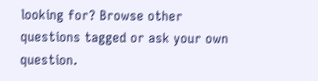looking for? Browse other questions tagged or ask your own question.